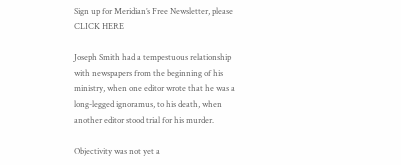Sign up for Meridian’s Free Newsletter, please CLICK HERE

Joseph Smith had a tempestuous relationship with newspapers from the beginning of his ministry, when one editor wrote that he was a long-legged ignoramus, to his death, when another editor stood trial for his murder.

Objectivity was not yet a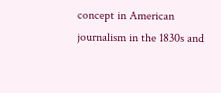concept in American journalism in the 1830s and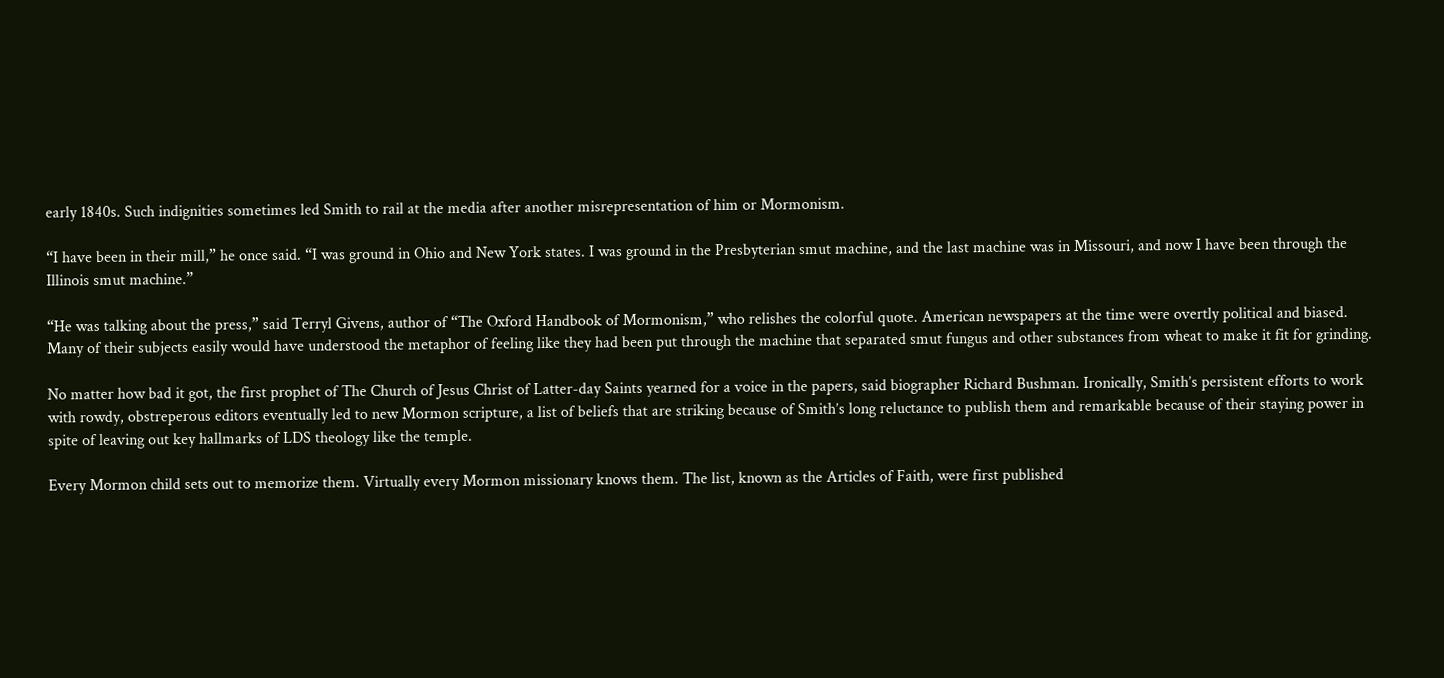early 1840s. Such indignities sometimes led Smith to rail at the media after another misrepresentation of him or Mormonism.

“I have been in their mill,” he once said. “I was ground in Ohio and New York states. I was ground in the Presbyterian smut machine, and the last machine was in Missouri, and now I have been through the Illinois smut machine.”

“He was talking about the press,” said Terryl Givens, author of “The Oxford Handbook of Mormonism,” who relishes the colorful quote. American newspapers at the time were overtly political and biased. Many of their subjects easily would have understood the metaphor of feeling like they had been put through the machine that separated smut fungus and other substances from wheat to make it fit for grinding.

No matter how bad it got, the first prophet of The Church of Jesus Christ of Latter-day Saints yearned for a voice in the papers, said biographer Richard Bushman. Ironically, Smith’s persistent efforts to work with rowdy, obstreperous editors eventually led to new Mormon scripture, a list of beliefs that are striking because of Smith’s long reluctance to publish them and remarkable because of their staying power in spite of leaving out key hallmarks of LDS theology like the temple.

Every Mormon child sets out to memorize them. Virtually every Mormon missionary knows them. The list, known as the Articles of Faith, were first published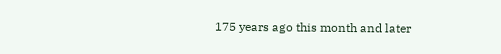175 years ago this month and later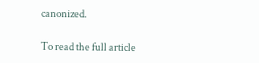canonized.

To read the full article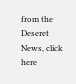from the Deseret News, click here